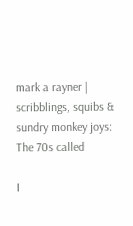mark a rayner | scribblings, squibs & sundry monkey joys: The 70s called

I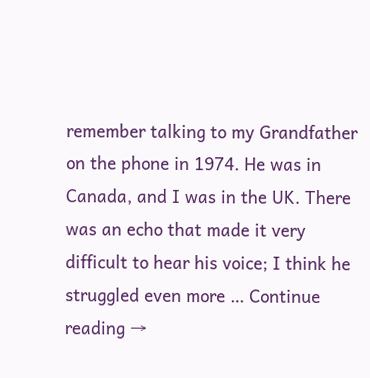remember talking to my Grandfather on the phone in 1974. He was in Canada, and I was in the UK. There was an echo that made it very difficult to hear his voice; I think he struggled even more … Continue reading →